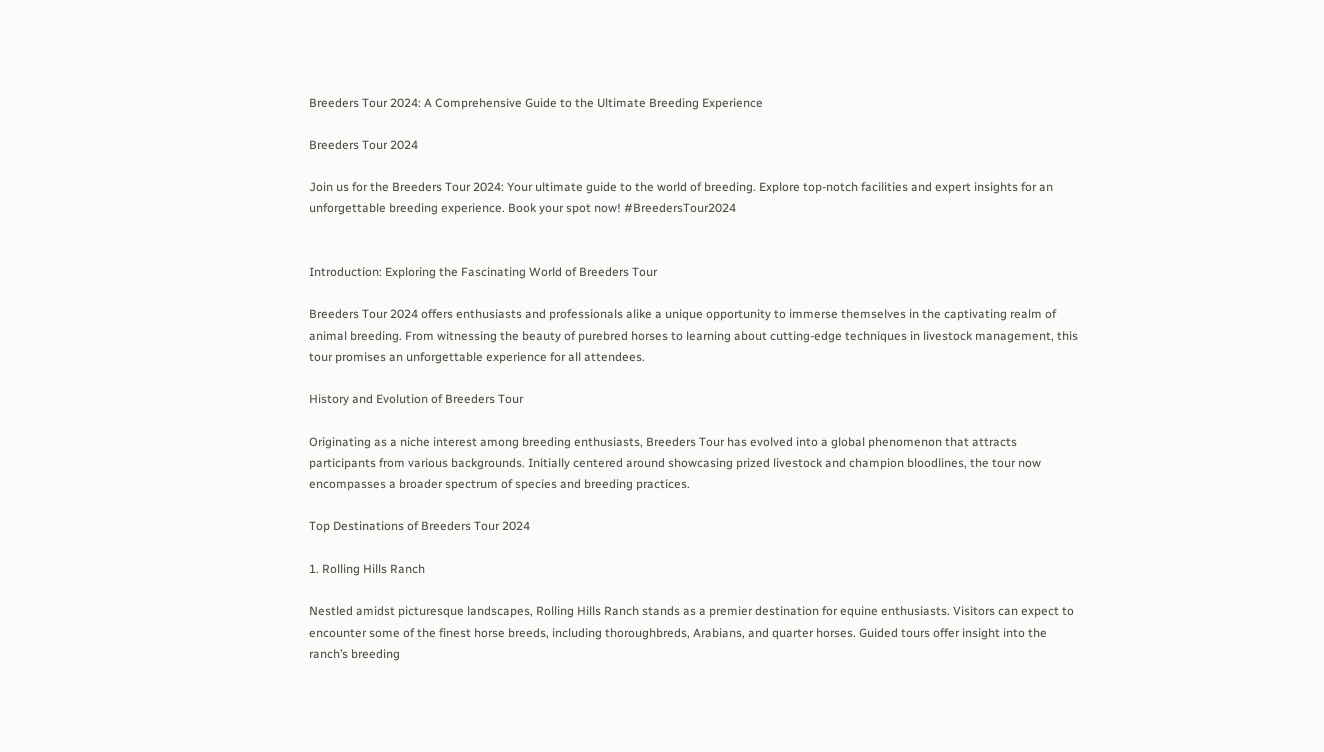Breeders Tour 2024: A Comprehensive Guide to the Ultimate Breeding Experience

Breeders Tour 2024

Join us for the Breeders Tour 2024: Your ultimate guide to the world of breeding. Explore top-notch facilities and expert insights for an unforgettable breeding experience. Book your spot now! #BreedersTour2024


Introduction: Exploring the Fascinating World of Breeders Tour

Breeders Tour 2024 offers enthusiasts and professionals alike a unique opportunity to immerse themselves in the captivating realm of animal breeding. From witnessing the beauty of purebred horses to learning about cutting-edge techniques in livestock management, this tour promises an unforgettable experience for all attendees.

History and Evolution of Breeders Tour

Originating as a niche interest among breeding enthusiasts, Breeders Tour has evolved into a global phenomenon that attracts participants from various backgrounds. Initially centered around showcasing prized livestock and champion bloodlines, the tour now encompasses a broader spectrum of species and breeding practices.

Top Destinations of Breeders Tour 2024

1. Rolling Hills Ranch

Nestled amidst picturesque landscapes, Rolling Hills Ranch stands as a premier destination for equine enthusiasts. Visitors can expect to encounter some of the finest horse breeds, including thoroughbreds, Arabians, and quarter horses. Guided tours offer insight into the ranch’s breeding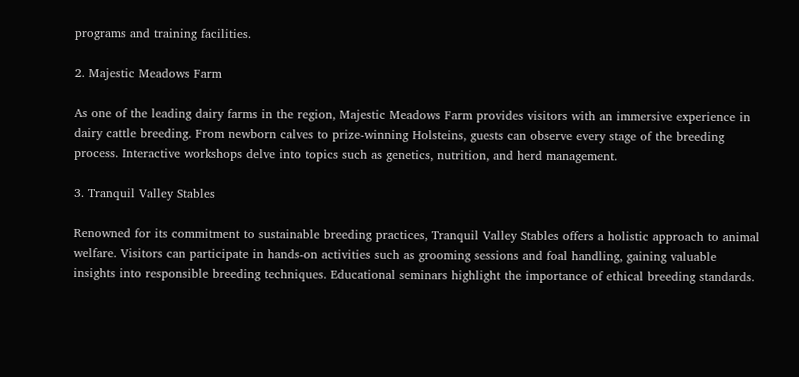programs and training facilities.

2. Majestic Meadows Farm

As one of the leading dairy farms in the region, Majestic Meadows Farm provides visitors with an immersive experience in dairy cattle breeding. From newborn calves to prize-winning Holsteins, guests can observe every stage of the breeding process. Interactive workshops delve into topics such as genetics, nutrition, and herd management.

3. Tranquil Valley Stables

Renowned for its commitment to sustainable breeding practices, Tranquil Valley Stables offers a holistic approach to animal welfare. Visitors can participate in hands-on activities such as grooming sessions and foal handling, gaining valuable insights into responsible breeding techniques. Educational seminars highlight the importance of ethical breeding standards.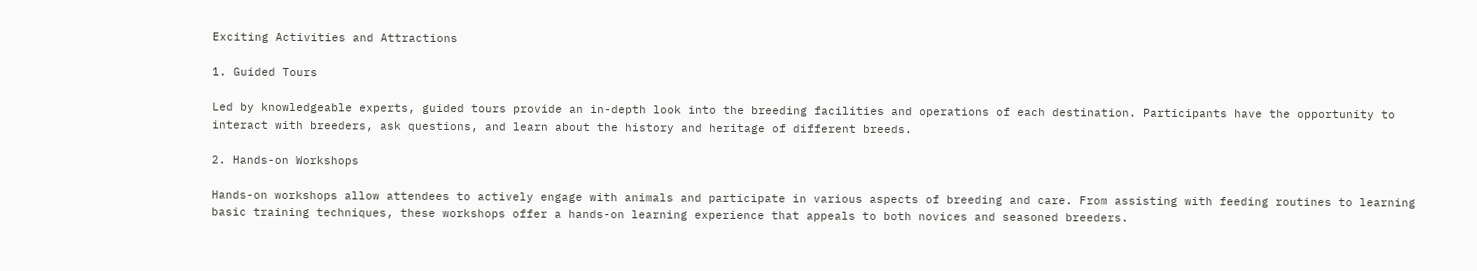Exciting Activities and Attractions

1. Guided Tours

Led by knowledgeable experts, guided tours provide an in-depth look into the breeding facilities and operations of each destination. Participants have the opportunity to interact with breeders, ask questions, and learn about the history and heritage of different breeds.

2. Hands-on Workshops

Hands-on workshops allow attendees to actively engage with animals and participate in various aspects of breeding and care. From assisting with feeding routines to learning basic training techniques, these workshops offer a hands-on learning experience that appeals to both novices and seasoned breeders.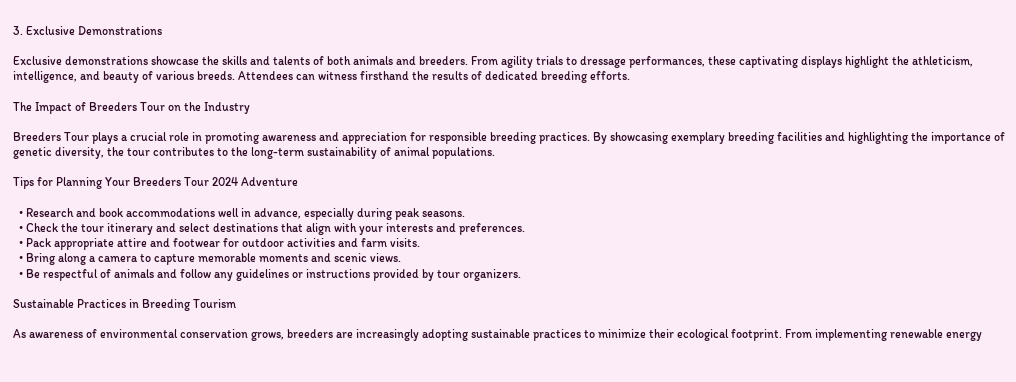3. Exclusive Demonstrations

Exclusive demonstrations showcase the skills and talents of both animals and breeders. From agility trials to dressage performances, these captivating displays highlight the athleticism, intelligence, and beauty of various breeds. Attendees can witness firsthand the results of dedicated breeding efforts.

The Impact of Breeders Tour on the Industry

Breeders Tour plays a crucial role in promoting awareness and appreciation for responsible breeding practices. By showcasing exemplary breeding facilities and highlighting the importance of genetic diversity, the tour contributes to the long-term sustainability of animal populations.

Tips for Planning Your Breeders Tour 2024 Adventure

  • Research and book accommodations well in advance, especially during peak seasons.
  • Check the tour itinerary and select destinations that align with your interests and preferences.
  • Pack appropriate attire and footwear for outdoor activities and farm visits.
  • Bring along a camera to capture memorable moments and scenic views.
  • Be respectful of animals and follow any guidelines or instructions provided by tour organizers.

Sustainable Practices in Breeding Tourism

As awareness of environmental conservation grows, breeders are increasingly adopting sustainable practices to minimize their ecological footprint. From implementing renewable energy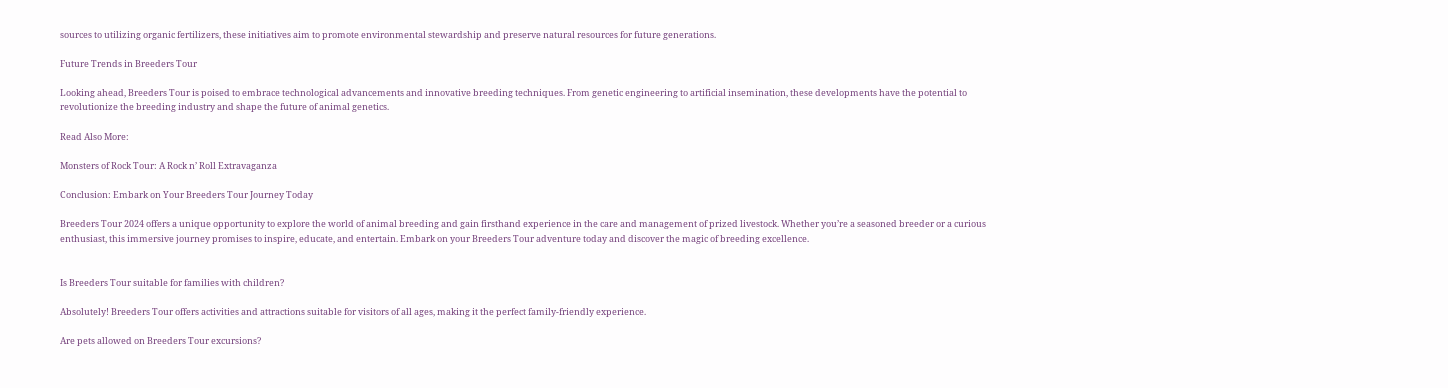sources to utilizing organic fertilizers, these initiatives aim to promote environmental stewardship and preserve natural resources for future generations.

Future Trends in Breeders Tour

Looking ahead, Breeders Tour is poised to embrace technological advancements and innovative breeding techniques. From genetic engineering to artificial insemination, these developments have the potential to revolutionize the breeding industry and shape the future of animal genetics.

Read Also More:

Monsters of Rock Tour: A Rock n’ Roll Extravaganza

Conclusion: Embark on Your Breeders Tour Journey Today

Breeders Tour 2024 offers a unique opportunity to explore the world of animal breeding and gain firsthand experience in the care and management of prized livestock. Whether you’re a seasoned breeder or a curious enthusiast, this immersive journey promises to inspire, educate, and entertain. Embark on your Breeders Tour adventure today and discover the magic of breeding excellence.


Is Breeders Tour suitable for families with children?

Absolutely! Breeders Tour offers activities and attractions suitable for visitors of all ages, making it the perfect family-friendly experience.

Are pets allowed on Breeders Tour excursions?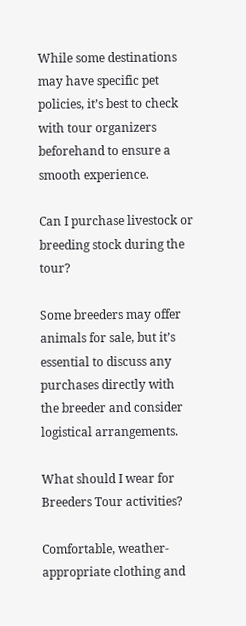While some destinations may have specific pet policies, it’s best to check with tour organizers beforehand to ensure a smooth experience.

Can I purchase livestock or breeding stock during the tour?

Some breeders may offer animals for sale, but it’s essential to discuss any purchases directly with the breeder and consider logistical arrangements.

What should I wear for Breeders Tour activities?

Comfortable, weather-appropriate clothing and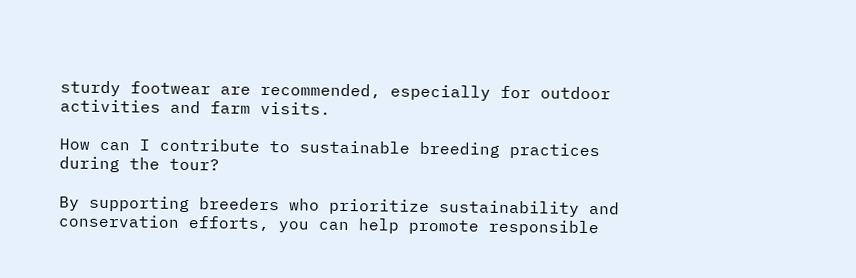sturdy footwear are recommended, especially for outdoor activities and farm visits.

How can I contribute to sustainable breeding practices during the tour?

By supporting breeders who prioritize sustainability and conservation efforts, you can help promote responsible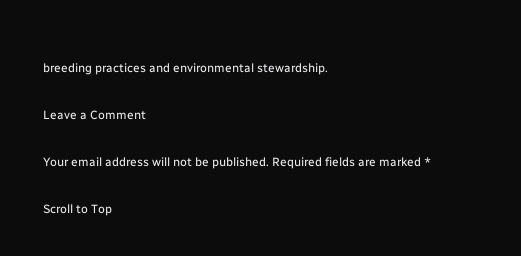breeding practices and environmental stewardship.

Leave a Comment

Your email address will not be published. Required fields are marked *

Scroll to Top